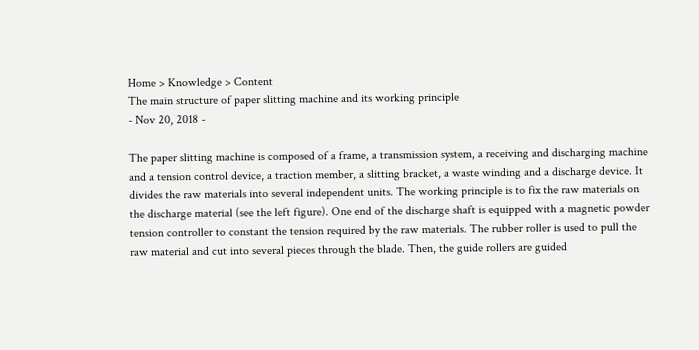Home > Knowledge > Content
The main structure of paper slitting machine and its working principle
- Nov 20, 2018 -

The paper slitting machine is composed of a frame, a transmission system, a receiving and discharging machine and a tension control device, a traction member, a slitting bracket, a waste winding and a discharge device. It divides the raw materials into several independent units. The working principle is to fix the raw materials on the discharge material (see the left figure). One end of the discharge shaft is equipped with a magnetic powder tension controller to constant the tension required by the raw materials. The rubber roller is used to pull the raw material and cut into several pieces through the blade. Then, the guide rollers are guided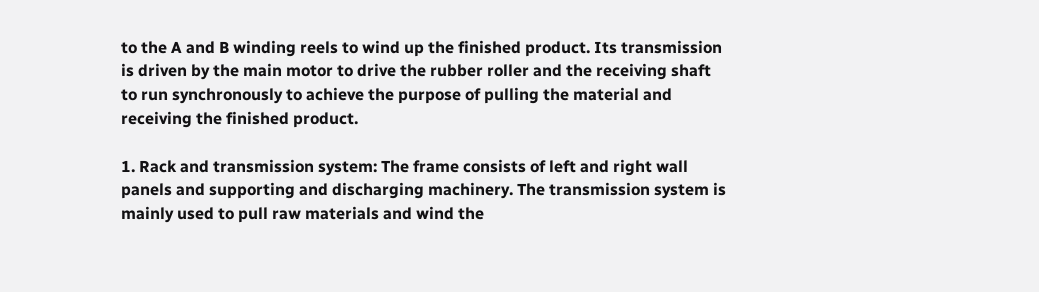to the A and B winding reels to wind up the finished product. Its transmission is driven by the main motor to drive the rubber roller and the receiving shaft to run synchronously to achieve the purpose of pulling the material and receiving the finished product.

1. Rack and transmission system: The frame consists of left and right wall panels and supporting and discharging machinery. The transmission system is mainly used to pull raw materials and wind the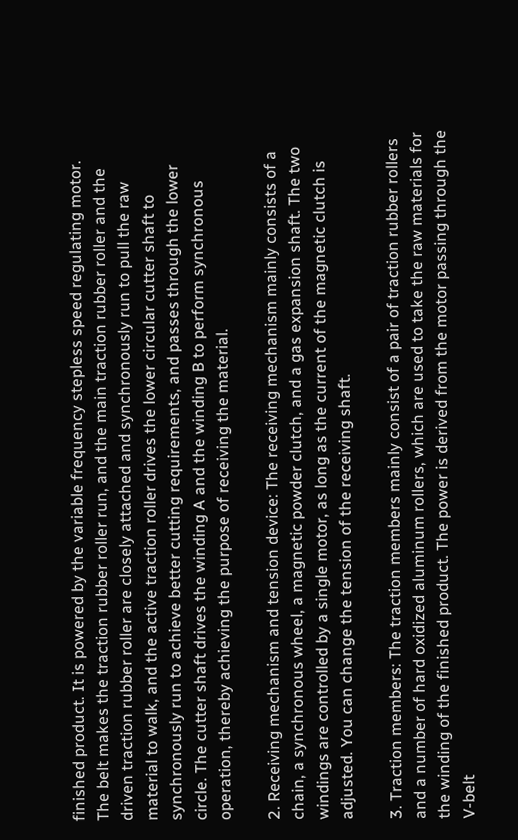finished product. It is powered by the variable frequency stepless speed regulating motor. The belt makes the traction rubber roller run, and the main traction rubber roller and the driven traction rubber roller are closely attached and synchronously run to pull the raw material to walk, and the active traction roller drives the lower circular cutter shaft to synchronously run to achieve better cutting requirements, and passes through the lower circle. The cutter shaft drives the winding A and the winding B to perform synchronous operation, thereby achieving the purpose of receiving the material.

2. Receiving mechanism and tension device: The receiving mechanism mainly consists of a chain, a synchronous wheel, a magnetic powder clutch, and a gas expansion shaft. The two windings are controlled by a single motor, as long as the current of the magnetic clutch is adjusted. You can change the tension of the receiving shaft.

3. Traction members: The traction members mainly consist of a pair of traction rubber rollers and a number of hard oxidized aluminum rollers, which are used to take the raw materials for the winding of the finished product. The power is derived from the motor passing through the V-belt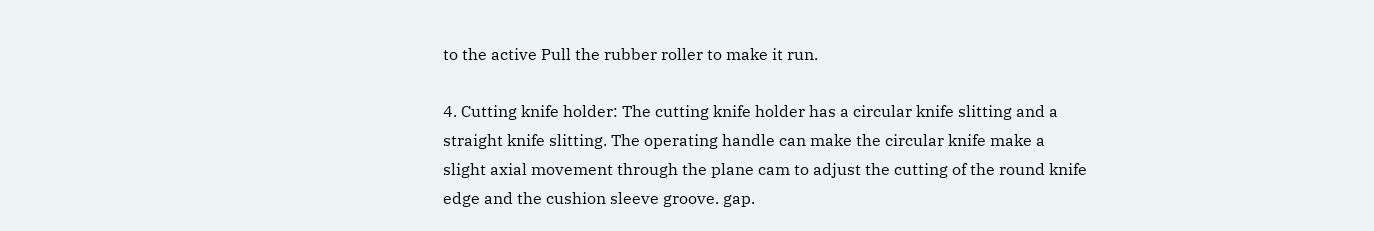to the active Pull the rubber roller to make it run.

4. Cutting knife holder: The cutting knife holder has a circular knife slitting and a straight knife slitting. The operating handle can make the circular knife make a slight axial movement through the plane cam to adjust the cutting of the round knife edge and the cushion sleeve groove. gap.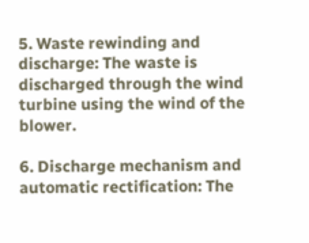5. Waste rewinding and discharge: The waste is discharged through the wind turbine using the wind of the blower.

6. Discharge mechanism and automatic rectification: The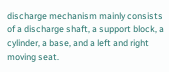discharge mechanism mainly consists of a discharge shaft, a support block, a cylinder, a base, and a left and right moving seat.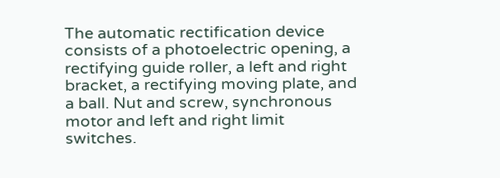The automatic rectification device consists of a photoelectric opening, a rectifying guide roller, a left and right bracket, a rectifying moving plate, and a ball. Nut and screw, synchronous motor and left and right limit switches.